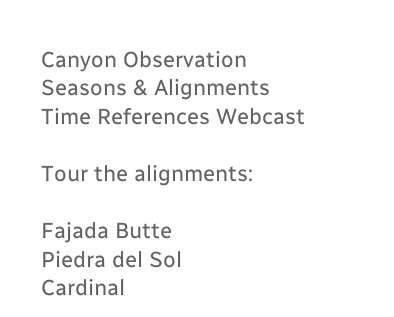Canyon Observation Seasons & Alignments Time References Webcast

Tour the alignments:

Fajada Butte
Piedra del Sol
Cardinal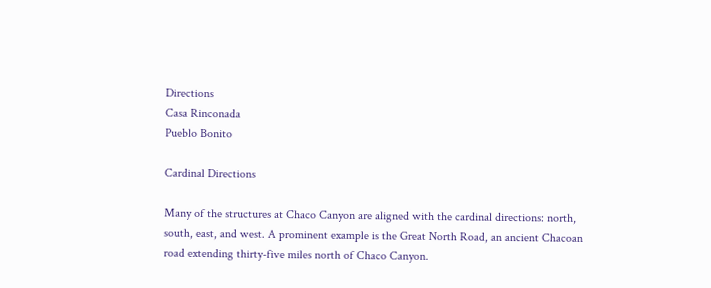Directions
Casa Rinconada
Pueblo Bonito

Cardinal Directions

Many of the structures at Chaco Canyon are aligned with the cardinal directions: north, south, east, and west. A prominent example is the Great North Road, an ancient Chacoan road extending thirty-five miles north of Chaco Canyon.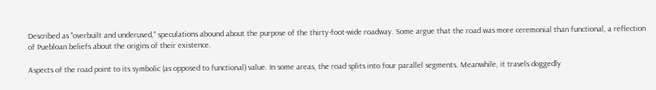Described as "overbuilt and underused," speculations abound about the purpose of the thirty-foot-wide roadway. Some argue that the road was more ceremonial than functional, a reflection of Puebloan beliefs about the origins of their existence.

Aspects of the road point to its symbolic (as opposed to functional) value. In some areas, the road splits into four parallel segments. Meanwhile, it travels doggedly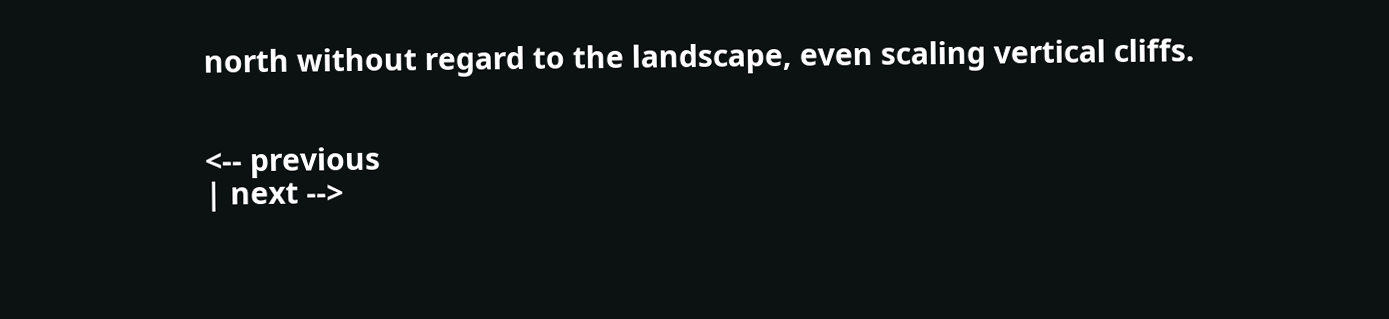north without regard to the landscape, even scaling vertical cliffs.


<-- previous
| next -->